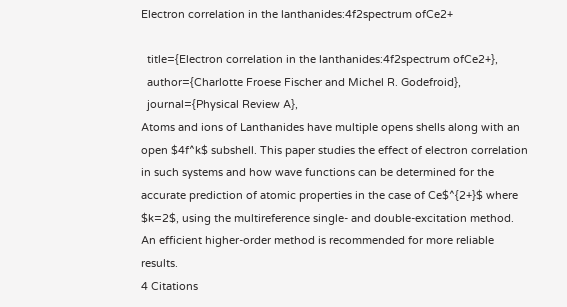Electron correlation in the lanthanides:4f2spectrum ofCe2+

  title={Electron correlation in the lanthanides:4f2spectrum ofCe2+},
  author={Charlotte Froese Fischer and Michel R. Godefroid},
  journal={Physical Review A},
Atoms and ions of Lanthanides have multiple opens shells along with an open $4f^k$ subshell. This paper studies the effect of electron correlation in such systems and how wave functions can be determined for the accurate prediction of atomic properties in the case of Ce$^{2+}$ where $k=2$, using the multireference single- and double-excitation method. An efficient higher-order method is recommended for more reliable results.
4 Citations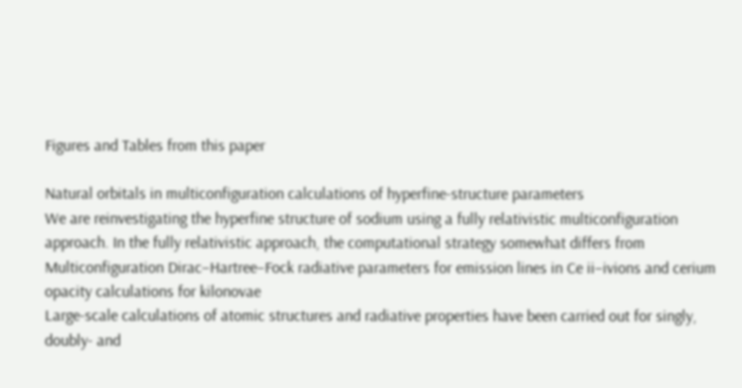Figures and Tables from this paper

Natural orbitals in multiconfiguration calculations of hyperfine-structure parameters
We are reinvestigating the hyperfine structure of sodium using a fully relativistic multiconfiguration approach. In the fully relativistic approach, the computational strategy somewhat differs from
Multiconfiguration Dirac–Hartree–Fock radiative parameters for emission lines in Ce ii–ivions and cerium opacity calculations for kilonovae
Large-scale calculations of atomic structures and radiative properties have been carried out for singly, doubly- and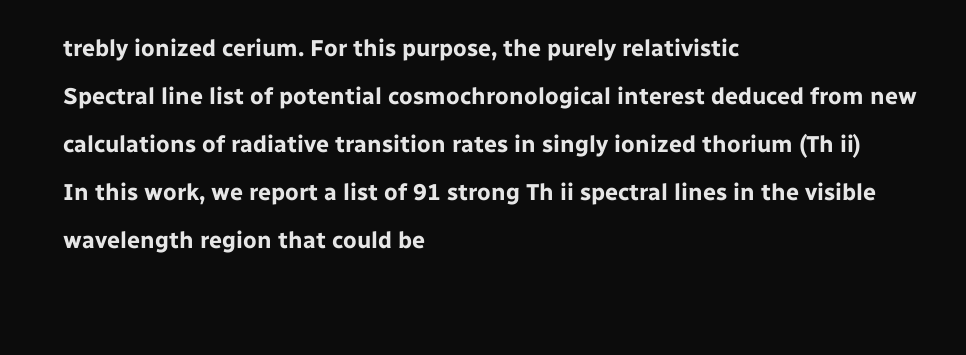trebly ionized cerium. For this purpose, the purely relativistic
Spectral line list of potential cosmochronological interest deduced from new calculations of radiative transition rates in singly ionized thorium (Th ii)
In this work, we report a list of 91 strong Th ii spectral lines in the visible wavelength region that could be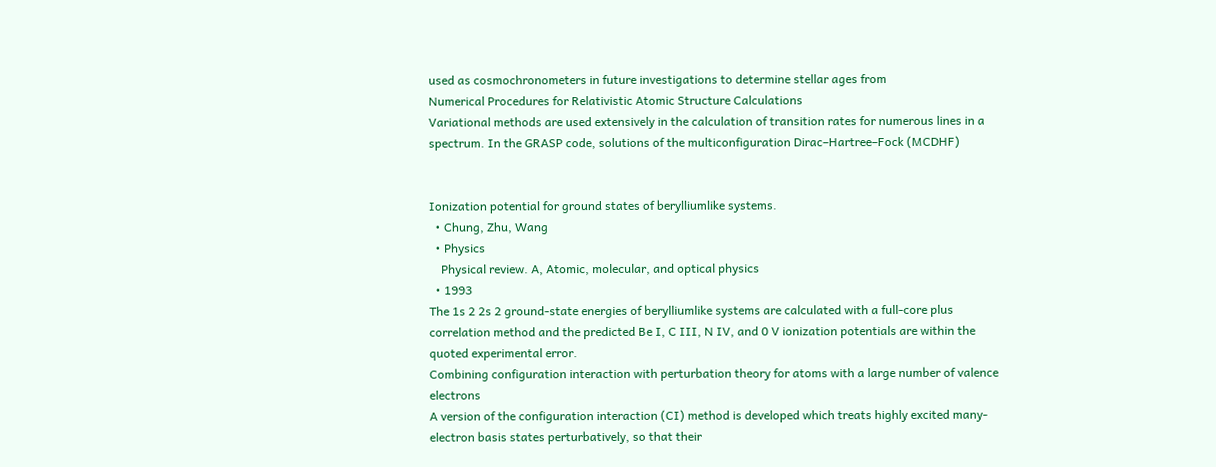used as cosmochronometers in future investigations to determine stellar ages from
Numerical Procedures for Relativistic Atomic Structure Calculations
Variational methods are used extensively in the calculation of transition rates for numerous lines in a spectrum. In the GRASP code, solutions of the multiconfiguration Dirac–Hartree–Fock (MCDHF)


Ionization potential for ground states of berylliumlike systems.
  • Chung, Zhu, Wang
  • Physics
    Physical review. A, Atomic, molecular, and optical physics
  • 1993
The 1s 2 2s 2 ground-state energies of berylliumlike systems are calculated with a full-core plus correlation method and the predicted Be I, C III, N IV, and 0 V ionization potentials are within the quoted experimental error.
Combining configuration interaction with perturbation theory for atoms with a large number of valence electrons
A version of the configuration interaction (CI) method is developed which treats highly excited many-electron basis states perturbatively, so that their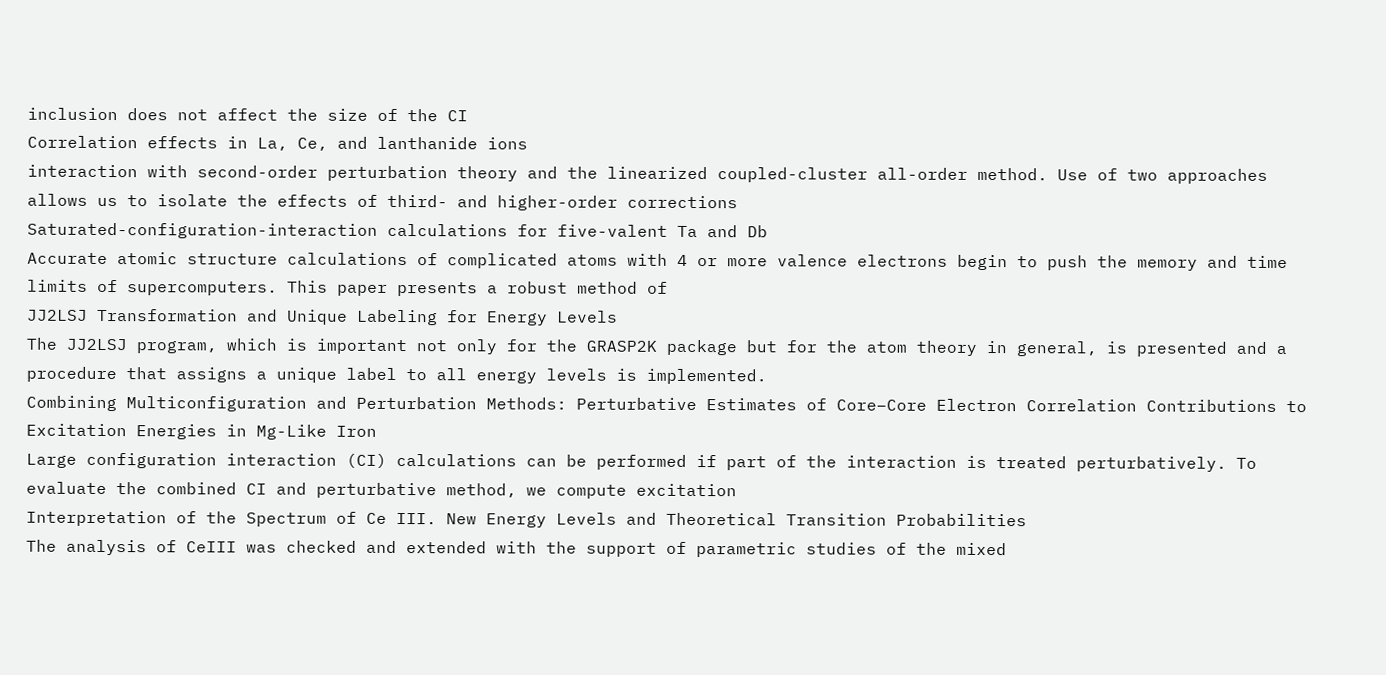inclusion does not affect the size of the CI
Correlation effects in La, Ce, and lanthanide ions
interaction with second-order perturbation theory and the linearized coupled-cluster all-order method. Use of two approaches allows us to isolate the effects of third- and higher-order corrections
Saturated-configuration-interaction calculations for five-valent Ta and Db
Accurate atomic structure calculations of complicated atoms with 4 or more valence electrons begin to push the memory and time limits of supercomputers. This paper presents a robust method of
JJ2LSJ Transformation and Unique Labeling for Energy Levels
The JJ2LSJ program, which is important not only for the GRASP2K package but for the atom theory in general, is presented and a procedure that assigns a unique label to all energy levels is implemented.
Combining Multiconfiguration and Perturbation Methods: Perturbative Estimates of Core–Core Electron Correlation Contributions to Excitation Energies in Mg-Like Iron
Large configuration interaction (CI) calculations can be performed if part of the interaction is treated perturbatively. To evaluate the combined CI and perturbative method, we compute excitation
Interpretation of the Spectrum of Ce III. New Energy Levels and Theoretical Transition Probabilities
The analysis of CeIII was checked and extended with the support of parametric studies of the mixed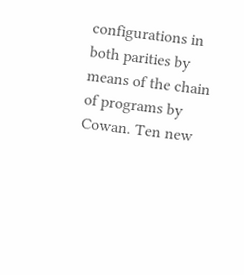configurations in both parities by means of the chain of programs by Cowan. Ten new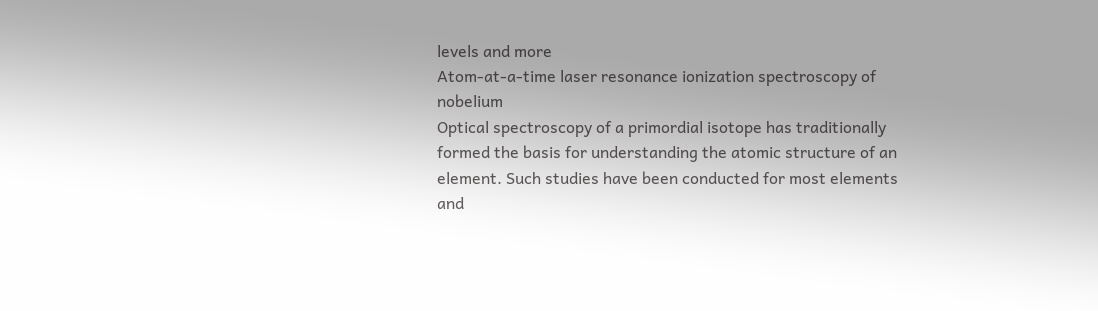levels and more
Atom-at-a-time laser resonance ionization spectroscopy of nobelium
Optical spectroscopy of a primordial isotope has traditionally formed the basis for understanding the atomic structure of an element. Such studies have been conducted for most elements and